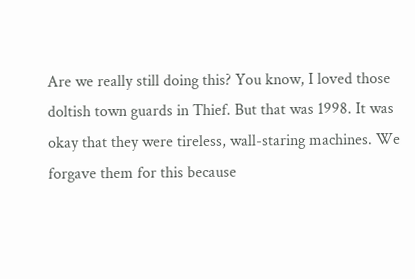Are we really still doing this? You know, I loved those doltish town guards in Thief. But that was 1998. It was okay that they were tireless, wall-staring machines. We forgave them for this because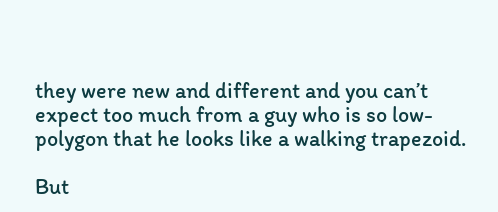they were new and different and you can’t expect too much from a guy who is so low-polygon that he looks like a walking trapezoid.

But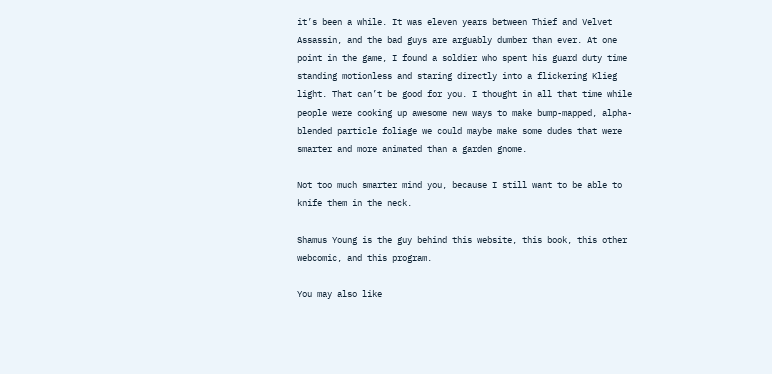it’s been a while. It was eleven years between Thief and Velvet Assassin, and the bad guys are arguably dumber than ever. At one point in the game, I found a soldier who spent his guard duty time standing motionless and staring directly into a flickering Klieg light. That can’t be good for you. I thought in all that time while people were cooking up awesome new ways to make bump-mapped, alpha-blended particle foliage we could maybe make some dudes that were smarter and more animated than a garden gnome.

Not too much smarter mind you, because I still want to be able to knife them in the neck.

Shamus Young is the guy behind this website, this book, this other webcomic, and this program.

You may also like